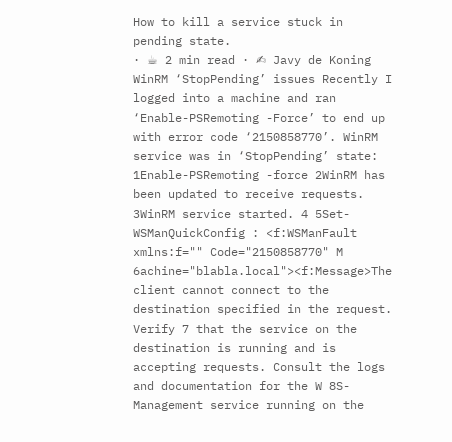How to kill a service stuck in pending state.
· ☕ 2 min read · ✍ Javy de Koning
WinRM ‘StopPending’ issues Recently I logged into a machine and ran ‘Enable-PSRemoting -Force’ to end up with error code ‘2150858770’. WinRM service was in ‘StopPending’ state: 1Enable-PSRemoting -force 2WinRM has been updated to receive requests. 3WinRM service started. 4 5Set-WSManQuickConfig : <f:WSManFault xmlns:f="" Code="2150858770" M 6achine="blabla.local"><f:Message>The client cannot connect to the destination specified in the request. Verify 7 that the service on the destination is running and is accepting requests. Consult the logs and documentation for the W 8S-Management service running on the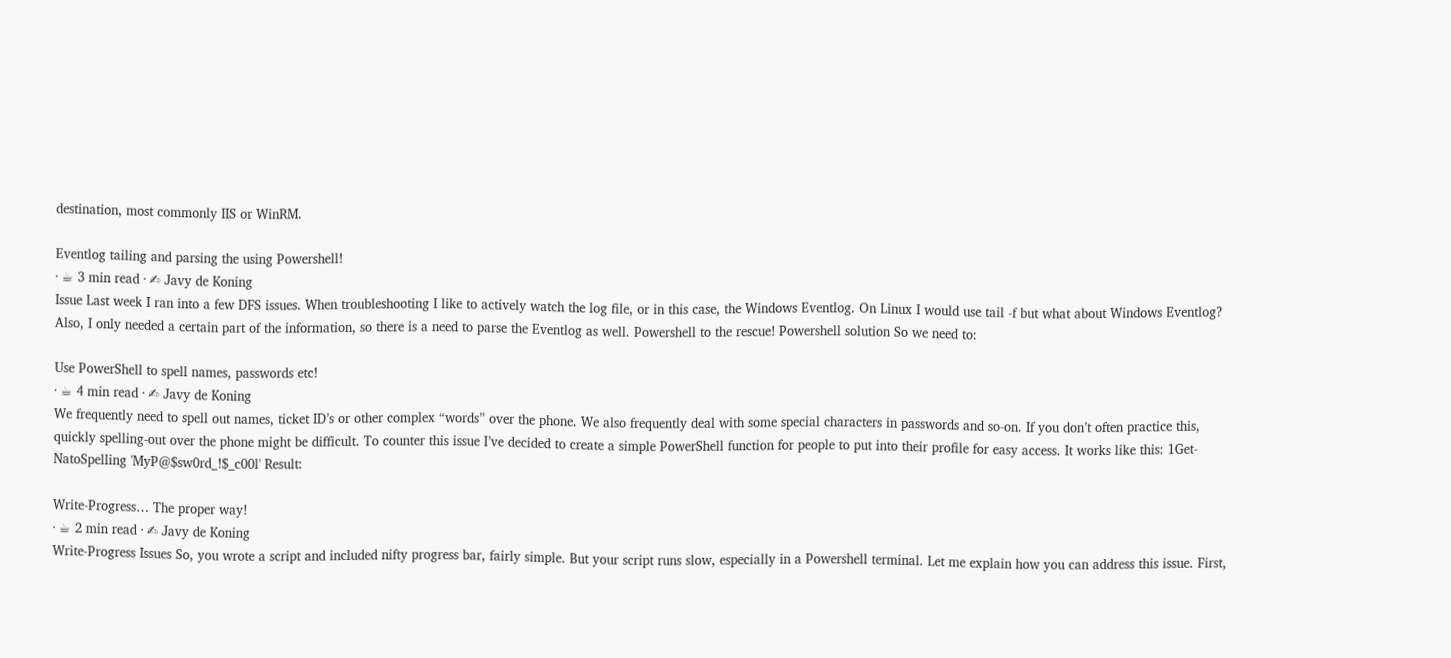destination, most commonly IIS or WinRM.

Eventlog tailing and parsing the using Powershell!
· ☕ 3 min read · ✍ Javy de Koning
Issue Last week I ran into a few DFS issues. When troubleshooting I like to actively watch the log file, or in this case, the Windows Eventlog. On Linux I would use tail -f but what about Windows Eventlog? Also, I only needed a certain part of the information, so there is a need to parse the Eventlog as well. Powershell to the rescue! Powershell solution So we need to:

Use PowerShell to spell names, passwords etc!
· ☕ 4 min read · ✍ Javy de Koning
We frequently need to spell out names, ticket ID’s or other complex “words” over the phone. We also frequently deal with some special characters in passwords and so-on. If you don’t often practice this, quickly spelling-out over the phone might be difficult. To counter this issue I’ve decided to create a simple PowerShell function for people to put into their profile for easy access. It works like this: 1Get-NatoSpelling 'MyP@$sw0rd_!$_c00l' Result:

Write-Progress… The proper way!
· ☕ 2 min read · ✍ Javy de Koning
Write-Progress Issues So, you wrote a script and included nifty progress bar, fairly simple. But your script runs slow, especially in a Powershell terminal. Let me explain how you can address this issue. First,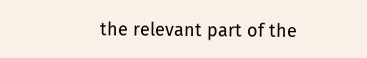the relevant part of the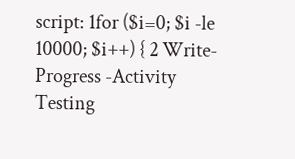script: 1for ($i=0; $i -le 10000; $i++) { 2 Write-Progress -Activity Testing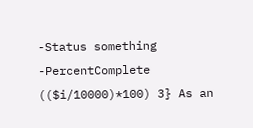-Status something -PercentComplete (($i/10000)*100) 3} As an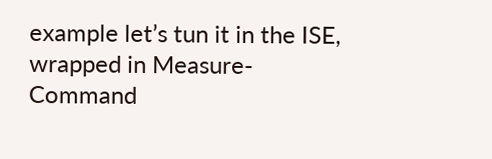example let’s tun it in the ISE, wrapped in Measure-Command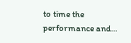to time the performance and…